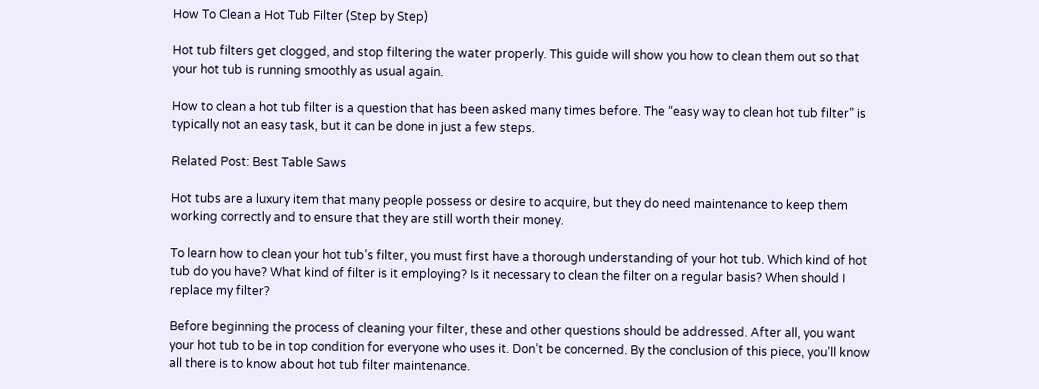How To Clean a Hot Tub Filter (Step by Step)

Hot tub filters get clogged, and stop filtering the water properly. This guide will show you how to clean them out so that your hot tub is running smoothly as usual again.

How to clean a hot tub filter is a question that has been asked many times before. The “easy way to clean hot tub filter” is typically not an easy task, but it can be done in just a few steps.

Related Post: Best Table Saws

Hot tubs are a luxury item that many people possess or desire to acquire, but they do need maintenance to keep them working correctly and to ensure that they are still worth their money.

To learn how to clean your hot tub’s filter, you must first have a thorough understanding of your hot tub. Which kind of hot tub do you have? What kind of filter is it employing? Is it necessary to clean the filter on a regular basis? When should I replace my filter?

Before beginning the process of cleaning your filter, these and other questions should be addressed. After all, you want your hot tub to be in top condition for everyone who uses it. Don’t be concerned. By the conclusion of this piece, you’ll know all there is to know about hot tub filter maintenance.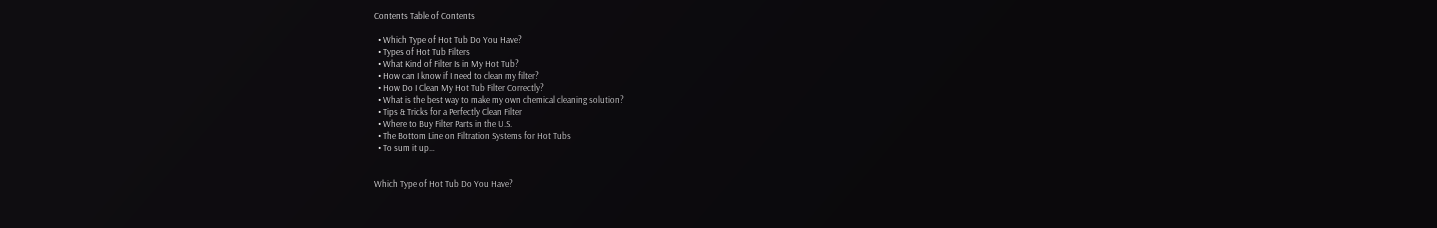Contents Table of Contents

  • Which Type of Hot Tub Do You Have?
  • Types of Hot Tub Filters
  • What Kind of Filter Is in My Hot Tub?
  • How can I know if I need to clean my filter?
  • How Do I Clean My Hot Tub Filter Correctly?
  • What is the best way to make my own chemical cleaning solution?
  • Tips & Tricks for a Perfectly Clean Filter
  • Where to Buy Filter Parts in the U.S.
  • The Bottom Line on Filtration Systems for Hot Tubs
  • To sum it up…


Which Type of Hot Tub Do You Have?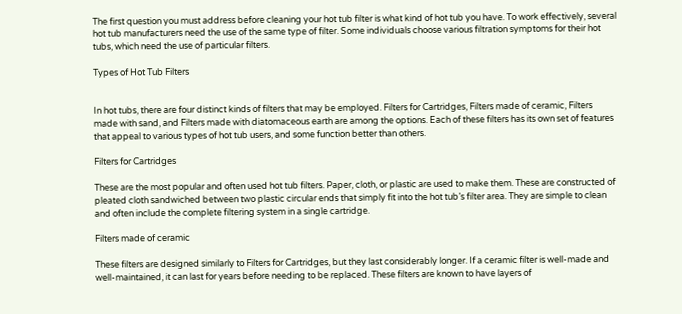The first question you must address before cleaning your hot tub filter is what kind of hot tub you have. To work effectively, several hot tub manufacturers need the use of the same type of filter. Some individuals choose various filtration symptoms for their hot tubs, which need the use of particular filters.

Types of Hot Tub Filters


In hot tubs, there are four distinct kinds of filters that may be employed. Filters for Cartridges, Filters made of ceramic, Filters made with sand, and Filters made with diatomaceous earth are among the options. Each of these filters has its own set of features that appeal to various types of hot tub users, and some function better than others.

Filters for Cartridges

These are the most popular and often used hot tub filters. Paper, cloth, or plastic are used to make them. These are constructed of pleated cloth sandwiched between two plastic circular ends that simply fit into the hot tub’s filter area. They are simple to clean and often include the complete filtering system in a single cartridge.

Filters made of ceramic

These filters are designed similarly to Filters for Cartridges, but they last considerably longer. If a ceramic filter is well-made and well-maintained, it can last for years before needing to be replaced. These filters are known to have layers of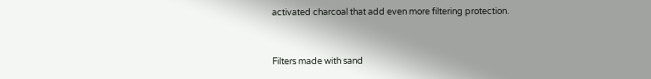activated charcoal that add even more filtering protection.


Filters made with sand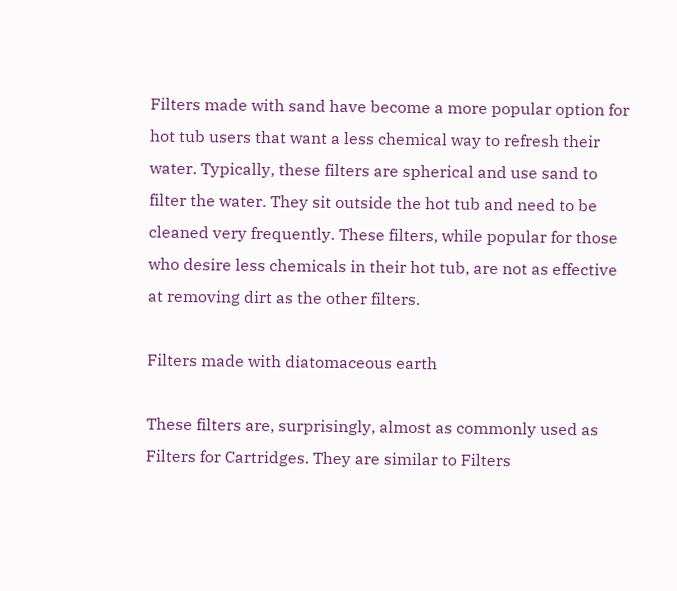Filters made with sand have become a more popular option for hot tub users that want a less chemical way to refresh their water. Typically, these filters are spherical and use sand to filter the water. They sit outside the hot tub and need to be cleaned very frequently. These filters, while popular for those who desire less chemicals in their hot tub, are not as effective at removing dirt as the other filters.

Filters made with diatomaceous earth

These filters are, surprisingly, almost as commonly used as Filters for Cartridges. They are similar to Filters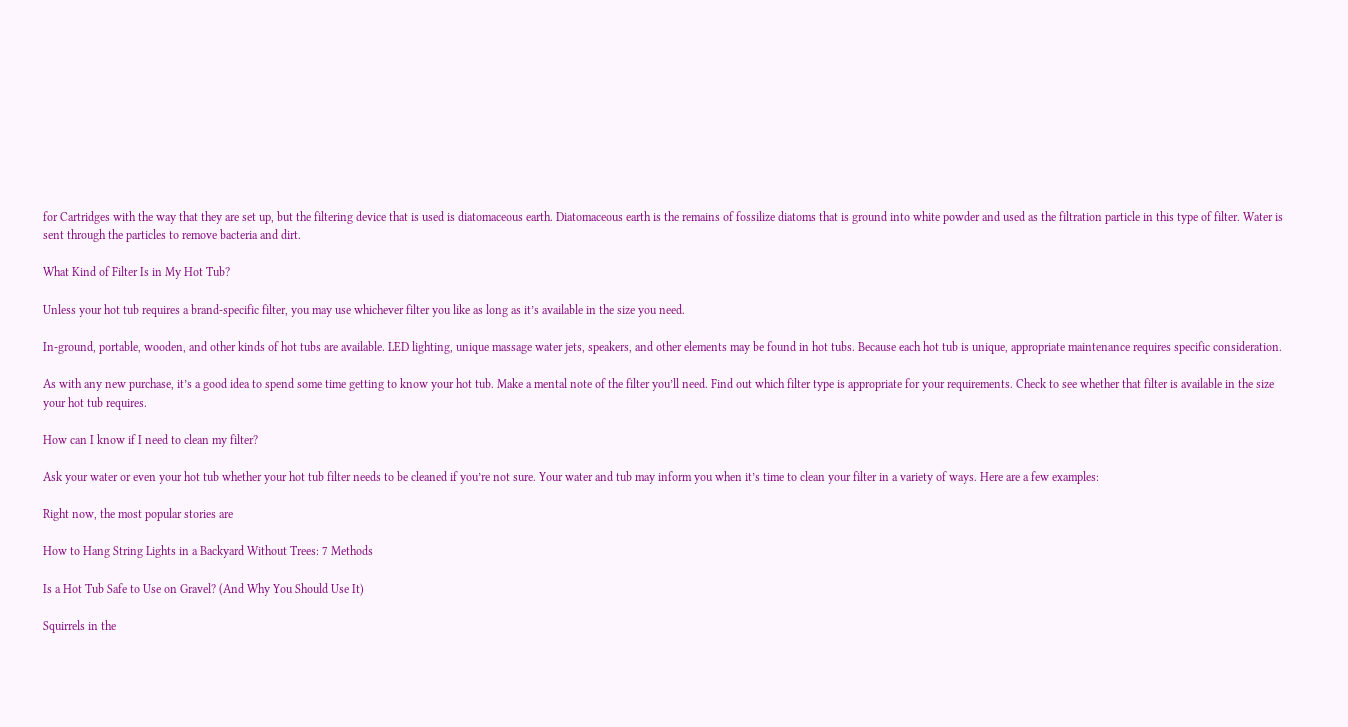for Cartridges with the way that they are set up, but the filtering device that is used is diatomaceous earth. Diatomaceous earth is the remains of fossilize diatoms that is ground into white powder and used as the filtration particle in this type of filter. Water is sent through the particles to remove bacteria and dirt.

What Kind of Filter Is in My Hot Tub?

Unless your hot tub requires a brand-specific filter, you may use whichever filter you like as long as it’s available in the size you need.

In-ground, portable, wooden, and other kinds of hot tubs are available. LED lighting, unique massage water jets, speakers, and other elements may be found in hot tubs. Because each hot tub is unique, appropriate maintenance requires specific consideration.

As with any new purchase, it’s a good idea to spend some time getting to know your hot tub. Make a mental note of the filter you’ll need. Find out which filter type is appropriate for your requirements. Check to see whether that filter is available in the size your hot tub requires.

How can I know if I need to clean my filter?

Ask your water or even your hot tub whether your hot tub filter needs to be cleaned if you’re not sure. Your water and tub may inform you when it’s time to clean your filter in a variety of ways. Here are a few examples:

Right now, the most popular stories are

How to Hang String Lights in a Backyard Without Trees: 7 Methods

Is a Hot Tub Safe to Use on Gravel? (And Why You Should Use It)

Squirrels in the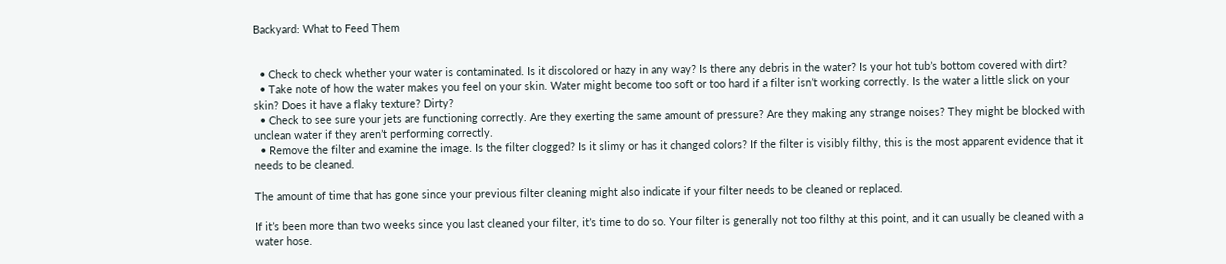Backyard: What to Feed Them


  • Check to check whether your water is contaminated. Is it discolored or hazy in any way? Is there any debris in the water? Is your hot tub’s bottom covered with dirt?
  • Take note of how the water makes you feel on your skin. Water might become too soft or too hard if a filter isn’t working correctly. Is the water a little slick on your skin? Does it have a flaky texture? Dirty?
  • Check to see sure your jets are functioning correctly. Are they exerting the same amount of pressure? Are they making any strange noises? They might be blocked with unclean water if they aren’t performing correctly.
  • Remove the filter and examine the image. Is the filter clogged? Is it slimy or has it changed colors? If the filter is visibly filthy, this is the most apparent evidence that it needs to be cleaned.

The amount of time that has gone since your previous filter cleaning might also indicate if your filter needs to be cleaned or replaced.

If it’s been more than two weeks since you last cleaned your filter, it’s time to do so. Your filter is generally not too filthy at this point, and it can usually be cleaned with a water hose.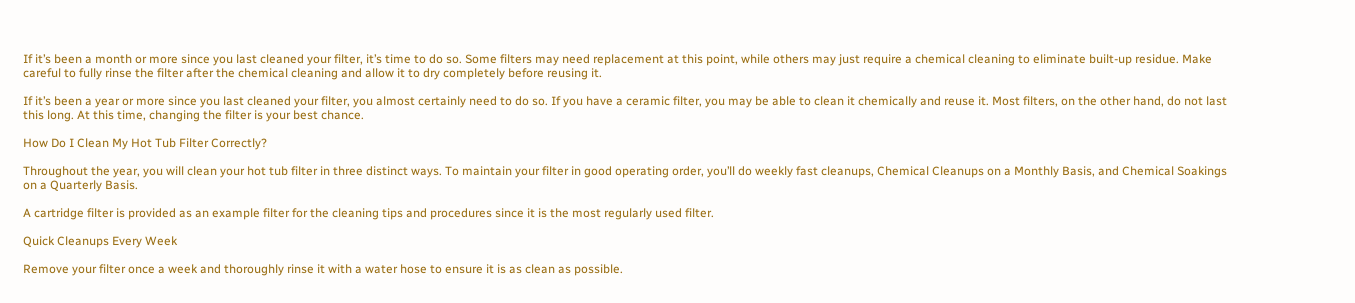If it’s been a month or more since you last cleaned your filter, it’s time to do so. Some filters may need replacement at this point, while others may just require a chemical cleaning to eliminate built-up residue. Make careful to fully rinse the filter after the chemical cleaning and allow it to dry completely before reusing it.

If it’s been a year or more since you last cleaned your filter, you almost certainly need to do so. If you have a ceramic filter, you may be able to clean it chemically and reuse it. Most filters, on the other hand, do not last this long. At this time, changing the filter is your best chance.

How Do I Clean My Hot Tub Filter Correctly?

Throughout the year, you will clean your hot tub filter in three distinct ways. To maintain your filter in good operating order, you’ll do weekly fast cleanups, Chemical Cleanups on a Monthly Basis, and Chemical Soakings on a Quarterly Basis.

A cartridge filter is provided as an example filter for the cleaning tips and procedures since it is the most regularly used filter.

Quick Cleanups Every Week

Remove your filter once a week and thoroughly rinse it with a water hose to ensure it is as clean as possible.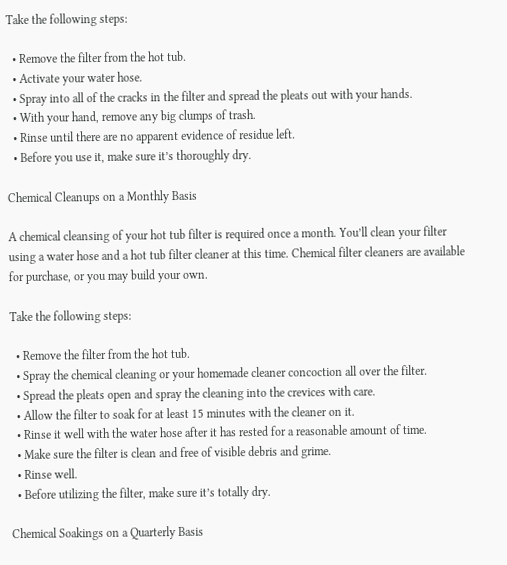Take the following steps:

  • Remove the filter from the hot tub.
  • Activate your water hose.
  • Spray into all of the cracks in the filter and spread the pleats out with your hands.
  • With your hand, remove any big clumps of trash.
  • Rinse until there are no apparent evidence of residue left.
  • Before you use it, make sure it’s thoroughly dry.

Chemical Cleanups on a Monthly Basis

A chemical cleansing of your hot tub filter is required once a month. You’ll clean your filter using a water hose and a hot tub filter cleaner at this time. Chemical filter cleaners are available for purchase, or you may build your own.

Take the following steps:

  • Remove the filter from the hot tub.
  • Spray the chemical cleaning or your homemade cleaner concoction all over the filter.
  • Spread the pleats open and spray the cleaning into the crevices with care.
  • Allow the filter to soak for at least 15 minutes with the cleaner on it.
  • Rinse it well with the water hose after it has rested for a reasonable amount of time.
  • Make sure the filter is clean and free of visible debris and grime.
  • Rinse well.
  • Before utilizing the filter, make sure it’s totally dry.

Chemical Soakings on a Quarterly Basis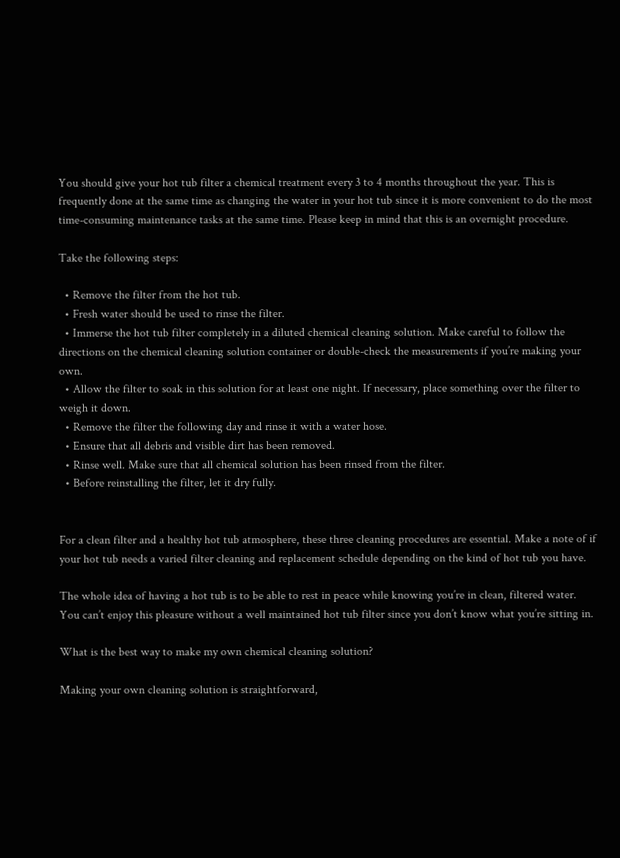You should give your hot tub filter a chemical treatment every 3 to 4 months throughout the year. This is frequently done at the same time as changing the water in your hot tub since it is more convenient to do the most time-consuming maintenance tasks at the same time. Please keep in mind that this is an overnight procedure.

Take the following steps:

  • Remove the filter from the hot tub.
  • Fresh water should be used to rinse the filter.
  • Immerse the hot tub filter completely in a diluted chemical cleaning solution. Make careful to follow the directions on the chemical cleaning solution container or double-check the measurements if you’re making your own.
  • Allow the filter to soak in this solution for at least one night. If necessary, place something over the filter to weigh it down.
  • Remove the filter the following day and rinse it with a water hose.
  • Ensure that all debris and visible dirt has been removed.
  • Rinse well. Make sure that all chemical solution has been rinsed from the filter.
  • Before reinstalling the filter, let it dry fully.


For a clean filter and a healthy hot tub atmosphere, these three cleaning procedures are essential. Make a note of if your hot tub needs a varied filter cleaning and replacement schedule depending on the kind of hot tub you have.

The whole idea of having a hot tub is to be able to rest in peace while knowing you’re in clean, filtered water. You can’t enjoy this pleasure without a well maintained hot tub filter since you don’t know what you’re sitting in.

What is the best way to make my own chemical cleaning solution?

Making your own cleaning solution is straightforward,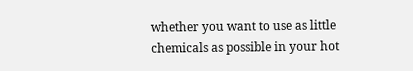whether you want to use as little chemicals as possible in your hot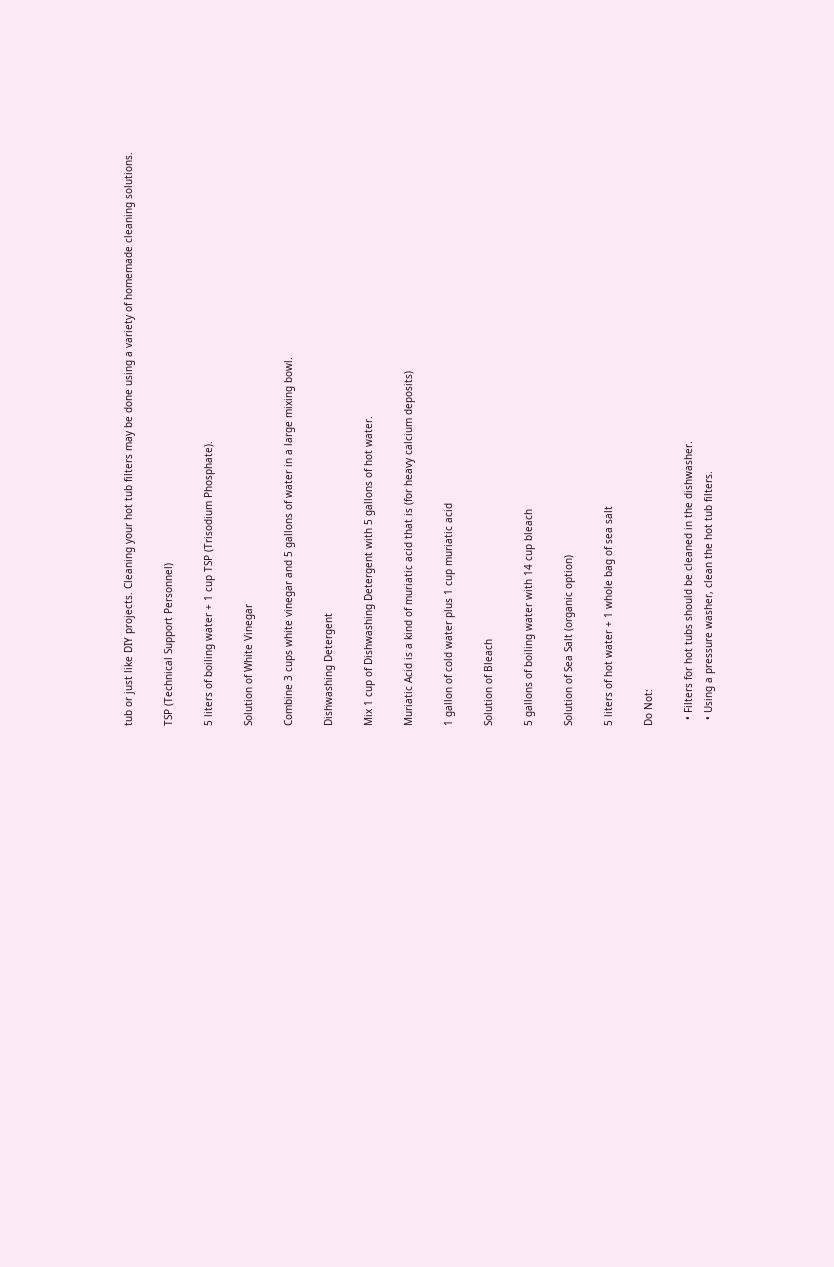tub or just like DIY projects. Cleaning your hot tub filters may be done using a variety of homemade cleaning solutions.

TSP (Technical Support Personnel)

5 liters of boiling water + 1 cup TSP (Trisodium Phosphate).

Solution of White Vinegar

Combine 3 cups white vinegar and 5 gallons of water in a large mixing bowl.

Dishwashing Detergent

Mix 1 cup of Dishwashing Detergent with 5 gallons of hot water.

Muriatic Acid is a kind of muriatic acid that is (for heavy calcium deposits)

1 gallon of cold water plus 1 cup muriatic acid

Solution of Bleach

5 gallons of boiling water with 14 cup bleach

Solution of Sea Salt (organic option)

5 liters of hot water + 1 whole bag of sea salt

Do Not:

  • Filters for hot tubs should be cleaned in the dishwasher.
  • Using a pressure washer, clean the hot tub filters.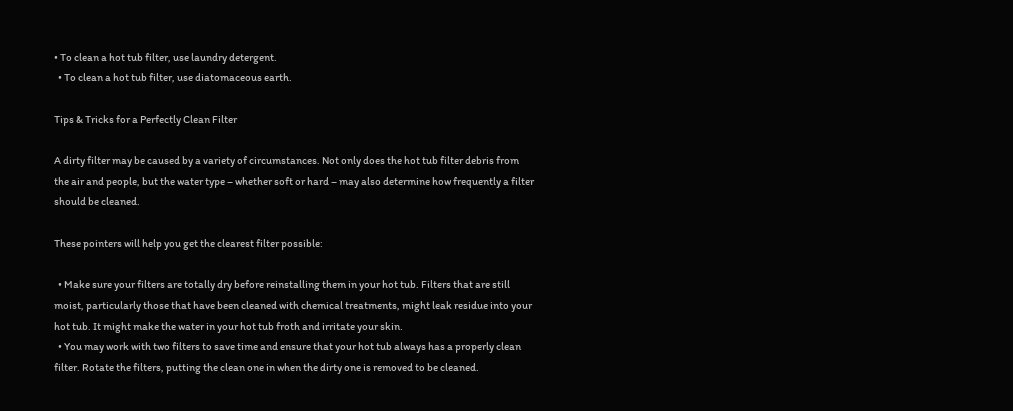• To clean a hot tub filter, use laundry detergent.
  • To clean a hot tub filter, use diatomaceous earth.

Tips & Tricks for a Perfectly Clean Filter

A dirty filter may be caused by a variety of circumstances. Not only does the hot tub filter debris from the air and people, but the water type – whether soft or hard – may also determine how frequently a filter should be cleaned.

These pointers will help you get the clearest filter possible:

  • Make sure your filters are totally dry before reinstalling them in your hot tub. Filters that are still moist, particularly those that have been cleaned with chemical treatments, might leak residue into your hot tub. It might make the water in your hot tub froth and irritate your skin.
  • You may work with two filters to save time and ensure that your hot tub always has a properly clean filter. Rotate the filters, putting the clean one in when the dirty one is removed to be cleaned.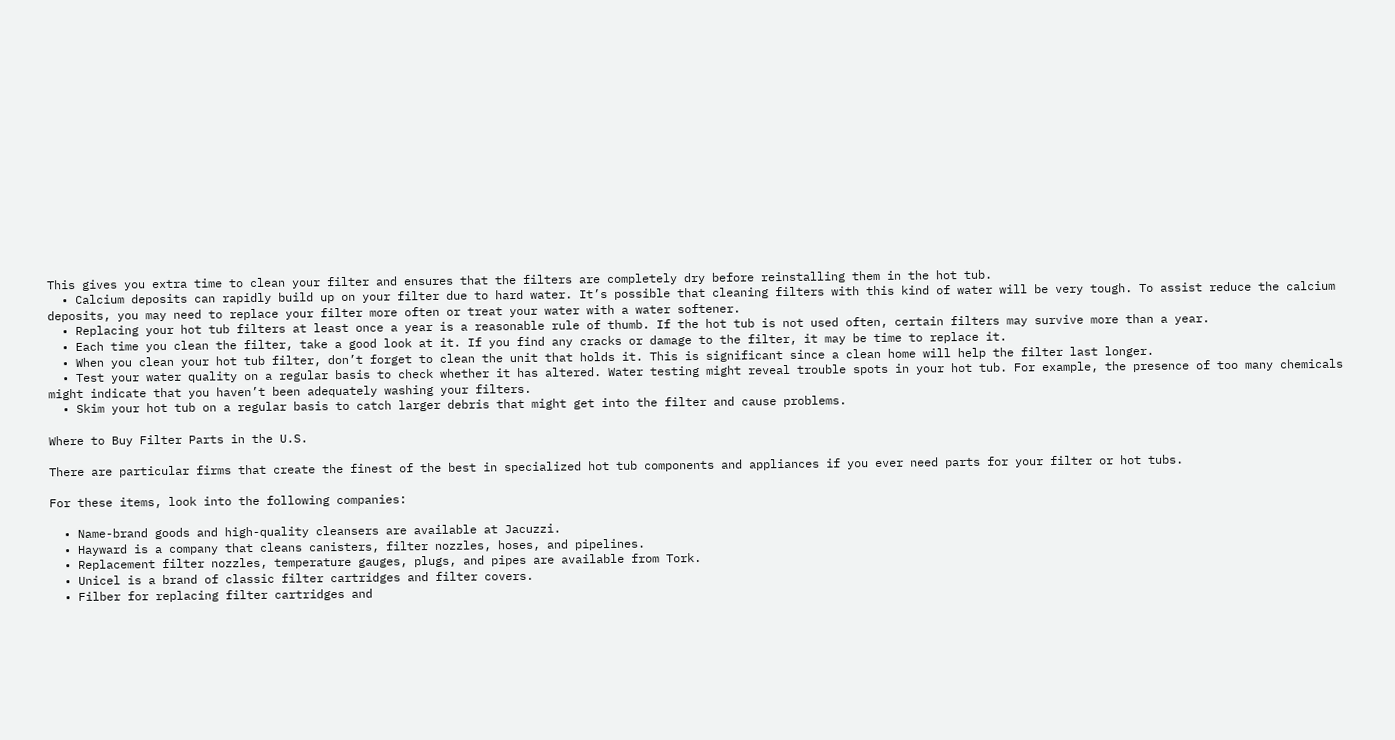This gives you extra time to clean your filter and ensures that the filters are completely dry before reinstalling them in the hot tub.
  • Calcium deposits can rapidly build up on your filter due to hard water. It’s possible that cleaning filters with this kind of water will be very tough. To assist reduce the calcium deposits, you may need to replace your filter more often or treat your water with a water softener.
  • Replacing your hot tub filters at least once a year is a reasonable rule of thumb. If the hot tub is not used often, certain filters may survive more than a year.
  • Each time you clean the filter, take a good look at it. If you find any cracks or damage to the filter, it may be time to replace it.
  • When you clean your hot tub filter, don’t forget to clean the unit that holds it. This is significant since a clean home will help the filter last longer.
  • Test your water quality on a regular basis to check whether it has altered. Water testing might reveal trouble spots in your hot tub. For example, the presence of too many chemicals might indicate that you haven’t been adequately washing your filters.
  • Skim your hot tub on a regular basis to catch larger debris that might get into the filter and cause problems.

Where to Buy Filter Parts in the U.S.

There are particular firms that create the finest of the best in specialized hot tub components and appliances if you ever need parts for your filter or hot tubs.

For these items, look into the following companies:

  • Name-brand goods and high-quality cleansers are available at Jacuzzi.
  • Hayward is a company that cleans canisters, filter nozzles, hoses, and pipelines.
  • Replacement filter nozzles, temperature gauges, plugs, and pipes are available from Tork.
  • Unicel is a brand of classic filter cartridges and filter covers.
  • Filber for replacing filter cartridges and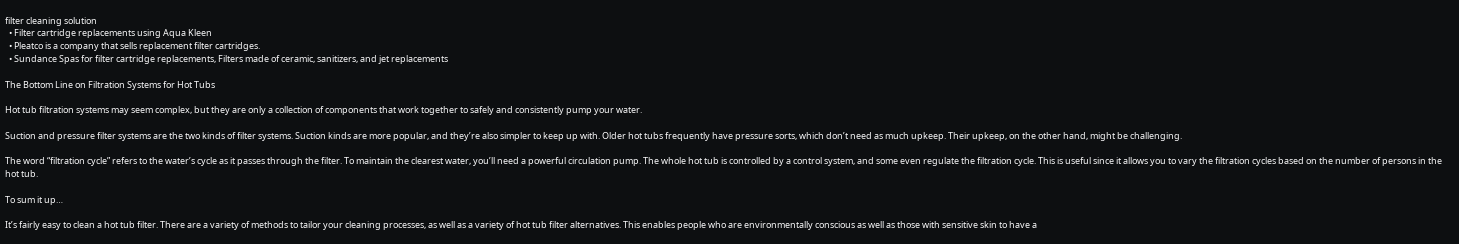filter cleaning solution
  • Filter cartridge replacements using Aqua Kleen
  • Pleatco is a company that sells replacement filter cartridges.
  • Sundance Spas for filter cartridge replacements, Filters made of ceramic, sanitizers, and jet replacements

The Bottom Line on Filtration Systems for Hot Tubs

Hot tub filtration systems may seem complex, but they are only a collection of components that work together to safely and consistently pump your water.

Suction and pressure filter systems are the two kinds of filter systems. Suction kinds are more popular, and they’re also simpler to keep up with. Older hot tubs frequently have pressure sorts, which don’t need as much upkeep. Their upkeep, on the other hand, might be challenging.

The word “filtration cycle” refers to the water’s cycle as it passes through the filter. To maintain the clearest water, you’ll need a powerful circulation pump. The whole hot tub is controlled by a control system, and some even regulate the filtration cycle. This is useful since it allows you to vary the filtration cycles based on the number of persons in the hot tub.

To sum it up…

It’s fairly easy to clean a hot tub filter. There are a variety of methods to tailor your cleaning processes, as well as a variety of hot tub filter alternatives. This enables people who are environmentally conscious as well as those with sensitive skin to have a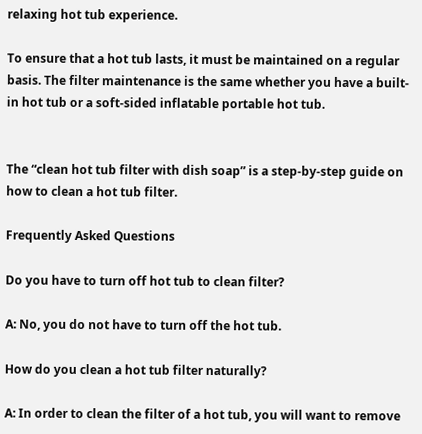relaxing hot tub experience.

To ensure that a hot tub lasts, it must be maintained on a regular basis. The filter maintenance is the same whether you have a built-in hot tub or a soft-sided inflatable portable hot tub.


The “clean hot tub filter with dish soap” is a step-by-step guide on how to clean a hot tub filter.

Frequently Asked Questions

Do you have to turn off hot tub to clean filter?

A: No, you do not have to turn off the hot tub.

How do you clean a hot tub filter naturally?

A: In order to clean the filter of a hot tub, you will want to remove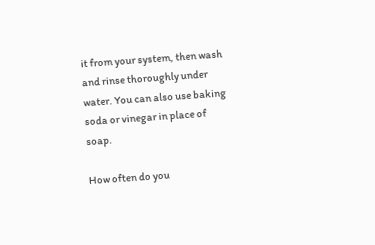it from your system, then wash and rinse thoroughly under water. You can also use baking soda or vinegar in place of soap.

How often do you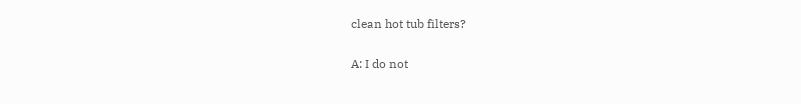clean hot tub filters?

A: I do not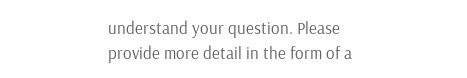understand your question. Please provide more detail in the form of a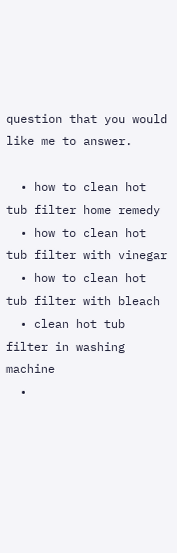question that you would like me to answer.

  • how to clean hot tub filter home remedy
  • how to clean hot tub filter with vinegar
  • how to clean hot tub filter with bleach
  • clean hot tub filter in washing machine
  •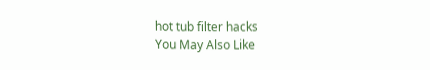hot tub filter hacks
You May Also Like